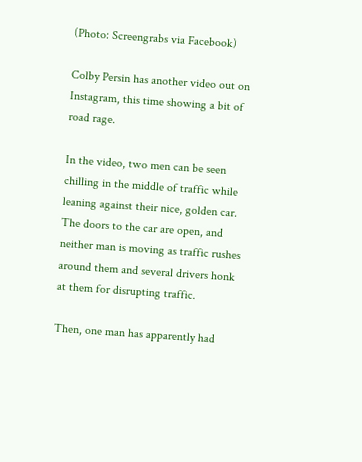(Photo: Screengrabs via Facebook)

Colby Persin has another video out on Instagram, this time showing a bit of road rage.

In the video, two men can be seen chilling in the middle of traffic while leaning against their nice, golden car. The doors to the car are open, and neither man is moving as traffic rushes around them and several drivers honk at them for disrupting traffic.

Then, one man has apparently had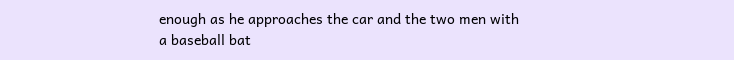enough as he approaches the car and the two men with a baseball bat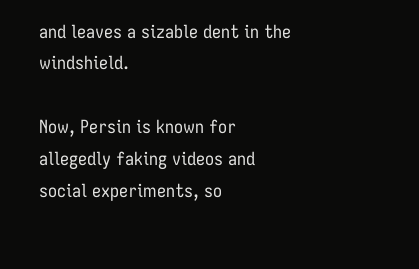and leaves a sizable dent in the windshield.

Now, Persin is known for allegedly faking videos and social experiments, so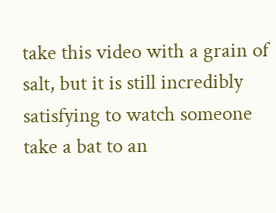take this video with a grain of salt, but it is still incredibly satisfying to watch someone take a bat to an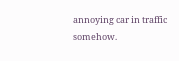annoying car in traffic somehow.